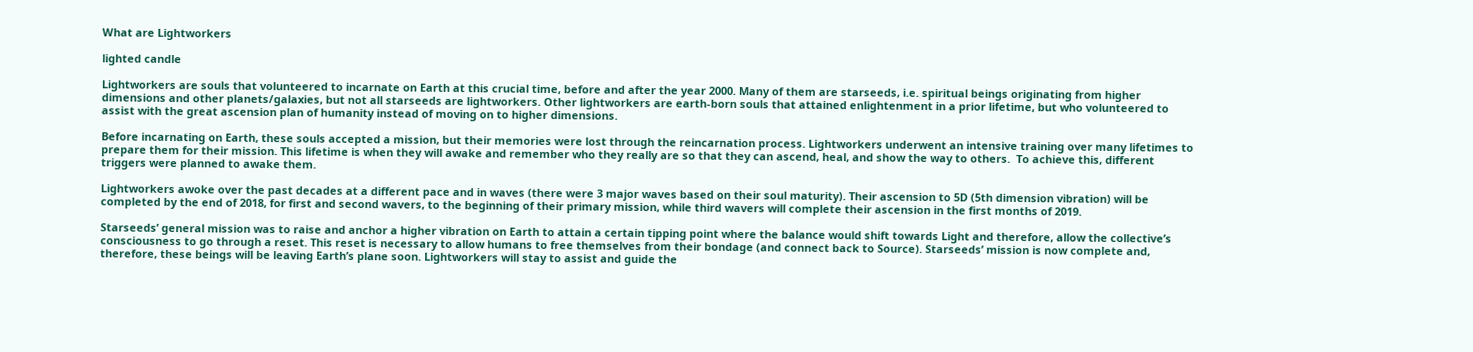What are Lightworkers

lighted candle

Lightworkers are souls that volunteered to incarnate on Earth at this crucial time, before and after the year 2000. Many of them are starseeds, i.e. spiritual beings originating from higher dimensions and other planets/galaxies, but not all starseeds are lightworkers. Other lightworkers are earth-born souls that attained enlightenment in a prior lifetime, but who volunteered to assist with the great ascension plan of humanity instead of moving on to higher dimensions.

Before incarnating on Earth, these souls accepted a mission, but their memories were lost through the reincarnation process. Lightworkers underwent an intensive training over many lifetimes to prepare them for their mission. This lifetime is when they will awake and remember who they really are so that they can ascend, heal, and show the way to others.  To achieve this, different triggers were planned to awake them.

Lightworkers awoke over the past decades at a different pace and in waves (there were 3 major waves based on their soul maturity). Their ascension to 5D (5th dimension vibration) will be completed by the end of 2018, for first and second wavers, to the beginning of their primary mission, while third wavers will complete their ascension in the first months of 2019.

Starseeds’ general mission was to raise and anchor a higher vibration on Earth to attain a certain tipping point where the balance would shift towards Light and therefore, allow the collective’s consciousness to go through a reset. This reset is necessary to allow humans to free themselves from their bondage (and connect back to Source). Starseeds’ mission is now complete and, therefore, these beings will be leaving Earth’s plane soon. Lightworkers will stay to assist and guide the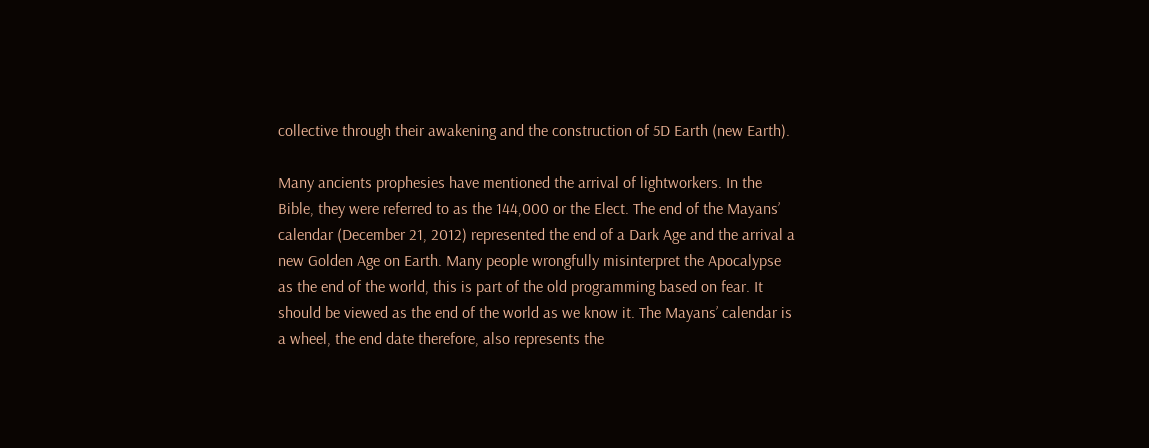collective through their awakening and the construction of 5D Earth (new Earth).

Many ancients prophesies have mentioned the arrival of lightworkers. In the Bible, they were referred to as the 144,000 or the Elect. The end of the Mayans’ calendar (December 21, 2012) represented the end of a Dark Age and the arrival a new Golden Age on Earth. Many people wrongfully misinterpret the Apocalypse as the end of the world, this is part of the old programming based on fear. It should be viewed as the end of the world as we know it. The Mayans’ calendar is a wheel, the end date therefore, also represents the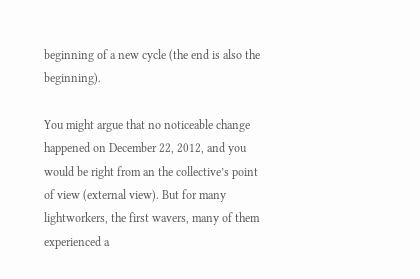beginning of a new cycle (the end is also the beginning).

You might argue that no noticeable change happened on December 22, 2012, and you would be right from an the collective’s point of view (external view). But for many lightworkers, the first wavers, many of them experienced a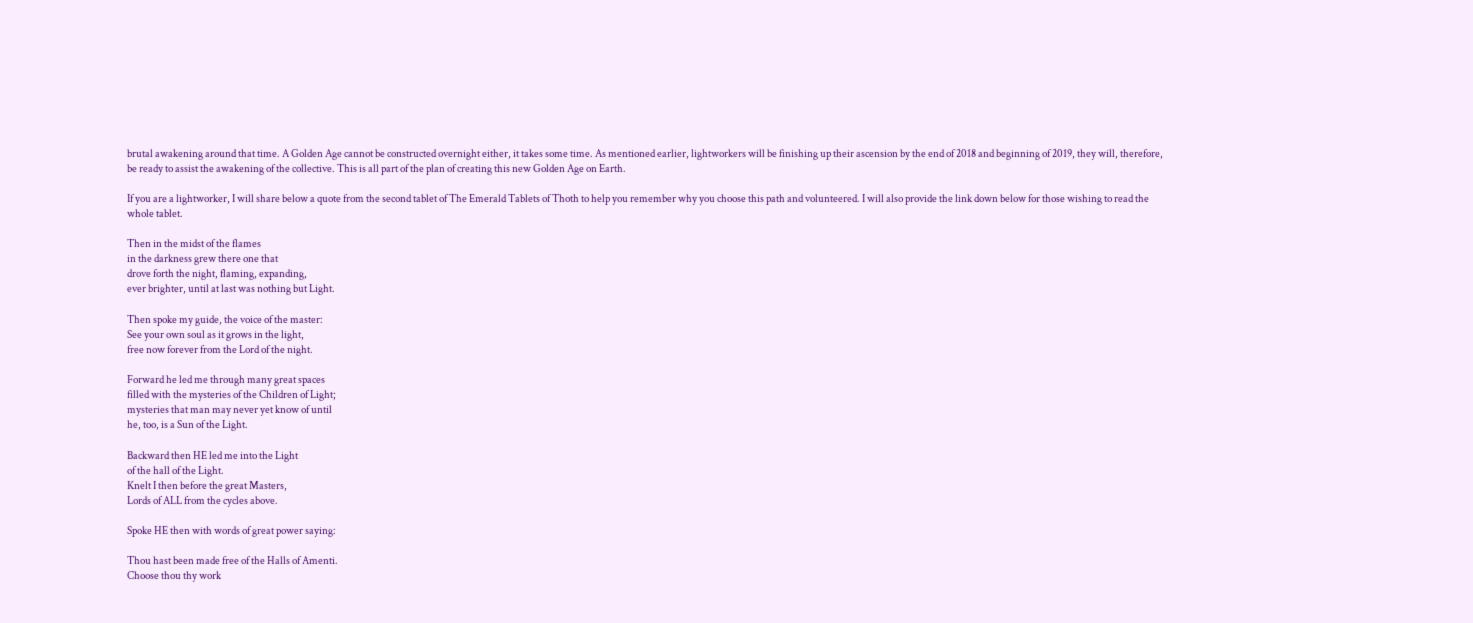brutal awakening around that time. A Golden Age cannot be constructed overnight either, it takes some time. As mentioned earlier, lightworkers will be finishing up their ascension by the end of 2018 and beginning of 2019, they will, therefore, be ready to assist the awakening of the collective. This is all part of the plan of creating this new Golden Age on Earth.

If you are a lightworker, I will share below a quote from the second tablet of The Emerald Tablets of Thoth to help you remember why you choose this path and volunteered. I will also provide the link down below for those wishing to read the whole tablet.

Then in the midst of the flames
in the darkness grew there one that
drove forth the night, flaming, expanding,
ever brighter, until at last was nothing but Light.

Then spoke my guide, the voice of the master:
See your own soul as it grows in the light,
free now forever from the Lord of the night.

Forward he led me through many great spaces
filled with the mysteries of the Children of Light;
mysteries that man may never yet know of until
he, too, is a Sun of the Light.

Backward then HE led me into the Light
of the hall of the Light.
Knelt I then before the great Masters,
Lords of ALL from the cycles above.

Spoke HE then with words of great power saying:

Thou hast been made free of the Halls of Amenti.
Choose thou thy work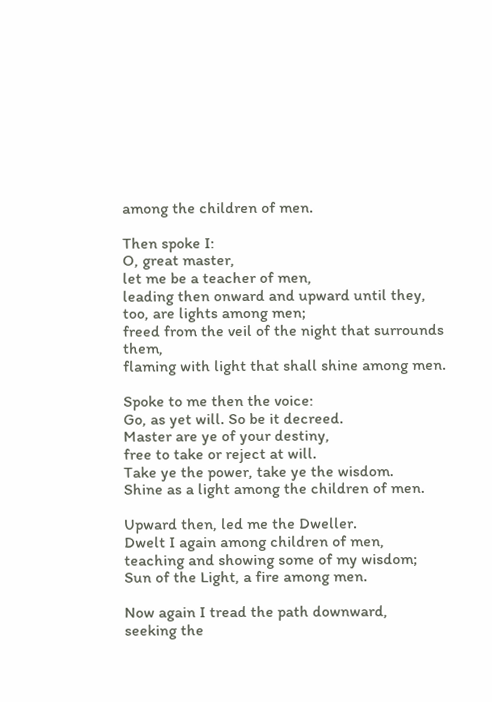among the children of men.

Then spoke I:
O, great master,
let me be a teacher of men,
leading then onward and upward until they,
too, are lights among men;
freed from the veil of the night that surrounds them,
flaming with light that shall shine among men.

Spoke to me then the voice:
Go, as yet will. So be it decreed.
Master are ye of your destiny,
free to take or reject at will.
Take ye the power, take ye the wisdom.
Shine as a light among the children of men.

Upward then, led me the Dweller.
Dwelt I again among children of men,
teaching and showing some of my wisdom;
Sun of the Light, a fire among men.

Now again I tread the path downward,
seeking the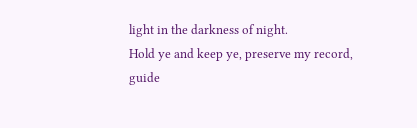light in the darkness of night.
Hold ye and keep ye, preserve my record,
guide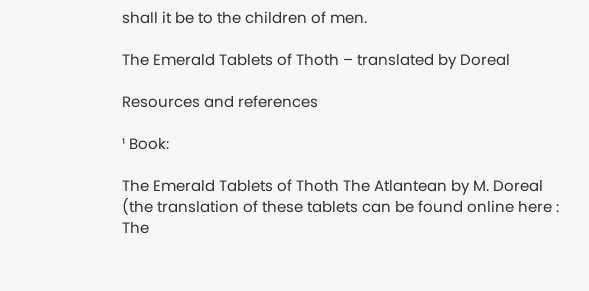shall it be to the children of men.

The Emerald Tablets of Thoth – translated by Doreal

Resources and references

¹ Book:

The Emerald Tablets of Thoth The Atlantean by M. Doreal (the translation of these tablets can be found online here : The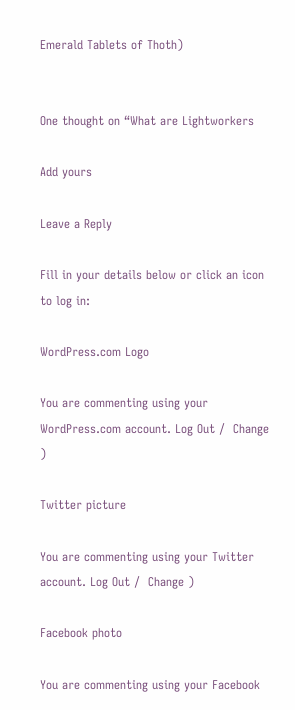Emerald Tablets of Thoth)


One thought on “What are Lightworkers

Add yours

Leave a Reply

Fill in your details below or click an icon to log in:

WordPress.com Logo

You are commenting using your WordPress.com account. Log Out /  Change )

Twitter picture

You are commenting using your Twitter account. Log Out /  Change )

Facebook photo

You are commenting using your Facebook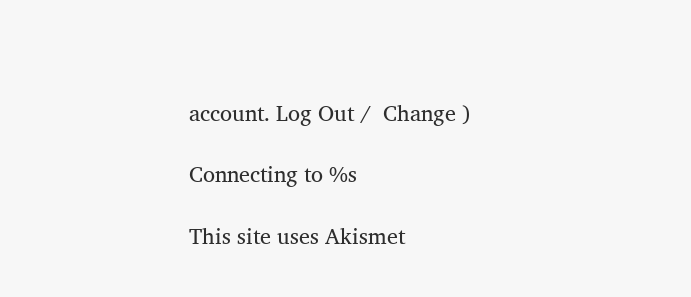account. Log Out /  Change )

Connecting to %s

This site uses Akismet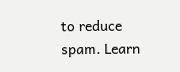to reduce spam. Learn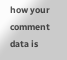how your comment data is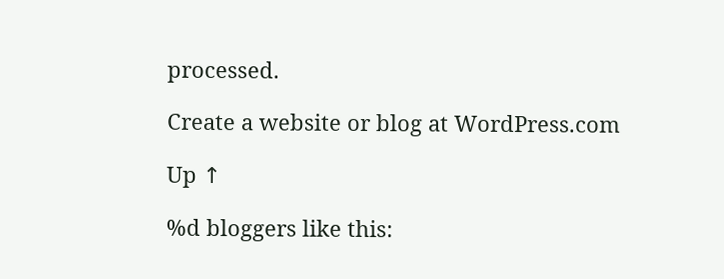processed.

Create a website or blog at WordPress.com

Up ↑

%d bloggers like this: